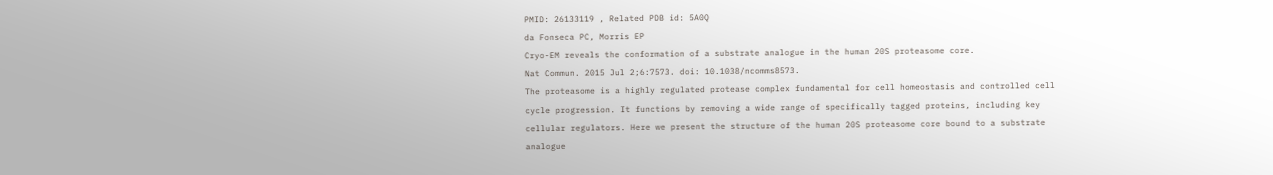PMID: 26133119 , Related PDB id: 5A0Q
da Fonseca PC, Morris EP
Cryo-EM reveals the conformation of a substrate analogue in the human 20S proteasome core.
Nat Commun. 2015 Jul 2;6:7573. doi: 10.1038/ncomms8573.
The proteasome is a highly regulated protease complex fundamental for cell homeostasis and controlled cell cycle progression. It functions by removing a wide range of specifically tagged proteins, including key cellular regulators. Here we present the structure of the human 20S proteasome core bound to a substrate analogue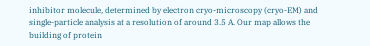inhibitor molecule, determined by electron cryo-microscopy (cryo-EM) and single-particle analysis at a resolution of around 3.5 A. Our map allows the building of protein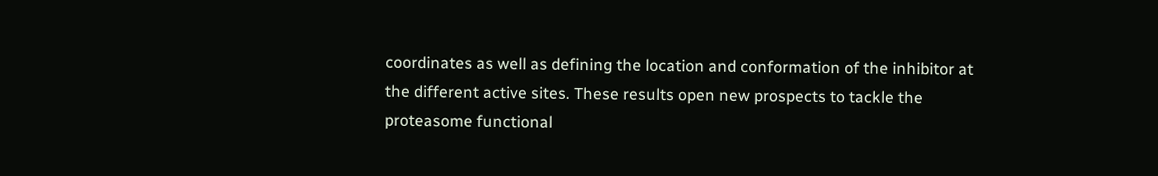coordinates as well as defining the location and conformation of the inhibitor at the different active sites. These results open new prospects to tackle the proteasome functional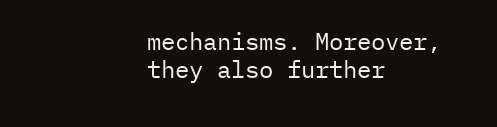mechanisms. Moreover, they also further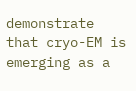demonstrate that cryo-EM is emerging as a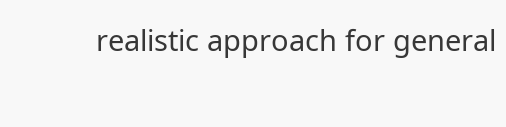realistic approach for general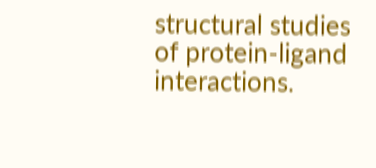structural studies of protein-ligand interactions.